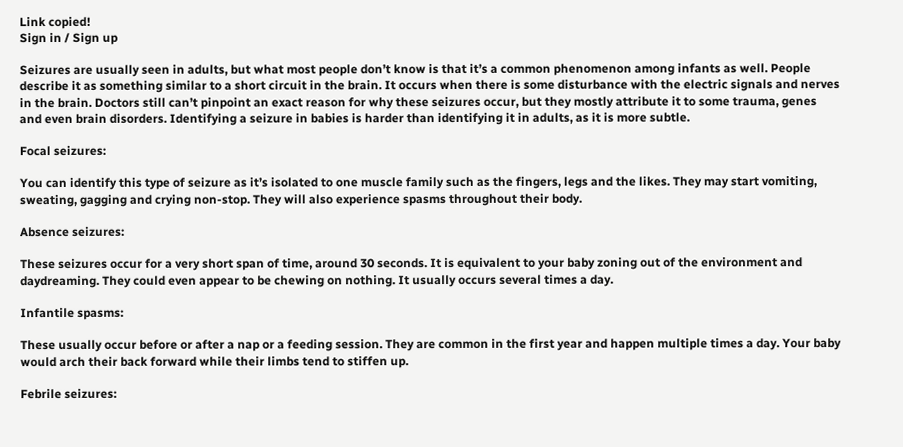Link copied!
Sign in / Sign up

Seizures are usually seen in adults, but what most people don’t know is that it’s a common phenomenon among infants as well. People describe it as something similar to a short circuit in the brain. It occurs when there is some disturbance with the electric signals and nerves in the brain. Doctors still can’t pinpoint an exact reason for why these seizures occur, but they mostly attribute it to some trauma, genes and even brain disorders. Identifying a seizure in babies is harder than identifying it in adults, as it is more subtle.

Focal seizures:

You can identify this type of seizure as it’s isolated to one muscle family such as the fingers, legs and the likes. They may start vomiting, sweating, gagging and crying non-stop. They will also experience spasms throughout their body.

Absence seizures:

These seizures occur for a very short span of time, around 30 seconds. It is equivalent to your baby zoning out of the environment and daydreaming. They could even appear to be chewing on nothing. It usually occurs several times a day.

Infantile spasms:

These usually occur before or after a nap or a feeding session. They are common in the first year and happen multiple times a day. Your baby would arch their back forward while their limbs tend to stiffen up.

Febrile seizures: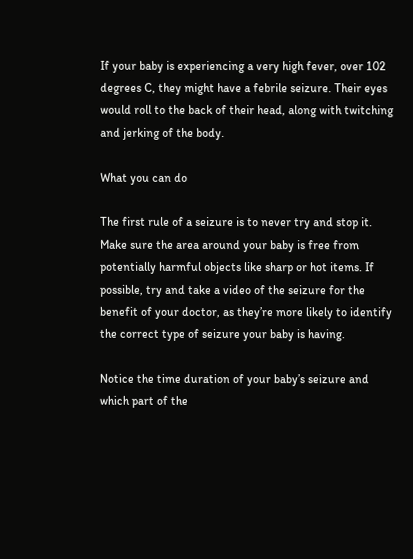If your baby is experiencing a very high fever, over 102 degrees C, they might have a febrile seizure. Their eyes would roll to the back of their head, along with twitching and jerking of the body.

What you can do

The first rule of a seizure is to never try and stop it. Make sure the area around your baby is free from potentially harmful objects like sharp or hot items. If possible, try and take a video of the seizure for the benefit of your doctor, as they’re more likely to identify the correct type of seizure your baby is having.

Notice the time duration of your baby’s seizure and which part of the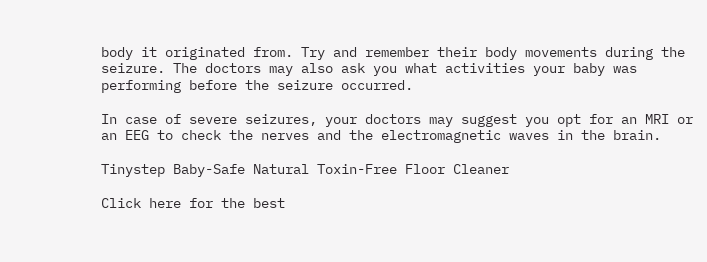body it originated from. Try and remember their body movements during the seizure. The doctors may also ask you what activities your baby was performing before the seizure occurred.

In case of severe seizures, your doctors may suggest you opt for an MRI or an EEG to check the nerves and the electromagnetic waves in the brain.

Tinystep Baby-Safe Natural Toxin-Free Floor Cleaner

Click here for the best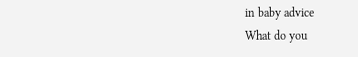in baby advice
What do you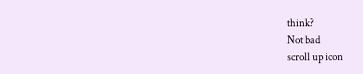think?
Not bad
scroll up icon